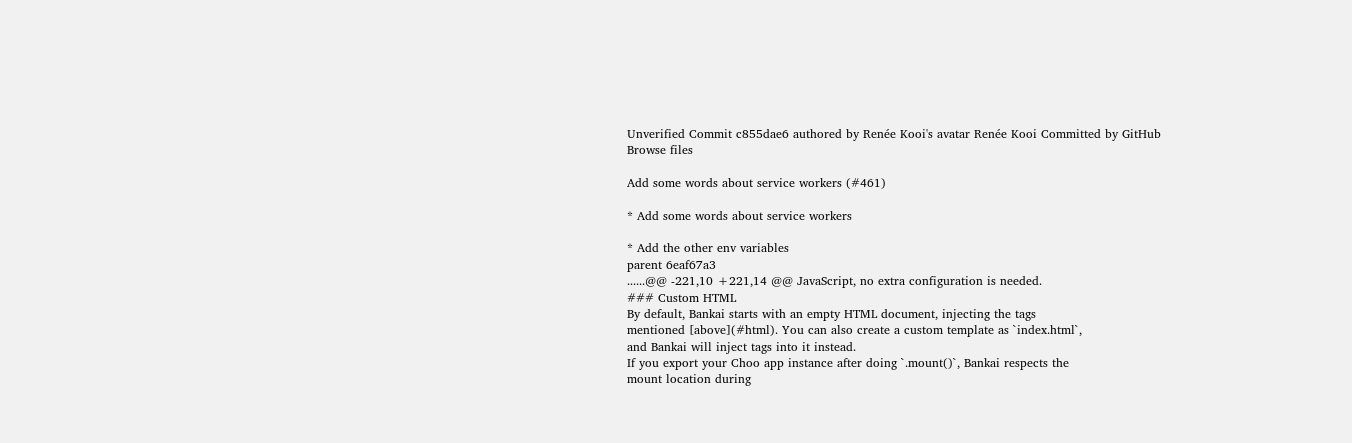Unverified Commit c855dae6 authored by Renée Kooi's avatar Renée Kooi Committed by GitHub
Browse files

Add some words about service workers (#461)

* Add some words about service workers

* Add the other env variables
parent 6eaf67a3
......@@ -221,10 +221,14 @@ JavaScript, no extra configuration is needed.
### Custom HTML
By default, Bankai starts with an empty HTML document, injecting the tags
mentioned [above](#html). You can also create a custom template as `index.html`,
and Bankai will inject tags into it instead.
If you export your Choo app instance after doing `.mount()`, Bankai respects the
mount location during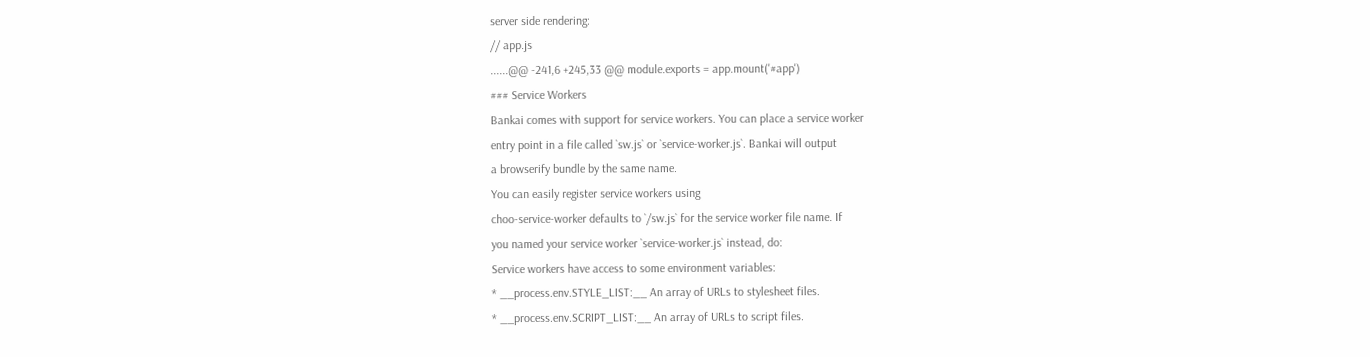server side rendering:
// app.js
......@@ -241,6 +245,33 @@ module.exports = app.mount('#app')
### Service Workers
Bankai comes with support for service workers. You can place a service worker
entry point in a file called `sw.js` or `service-worker.js`. Bankai will output
a browserify bundle by the same name.
You can easily register service workers using
choo-service-worker defaults to `/sw.js` for the service worker file name. If
you named your service worker `service-worker.js` instead, do:
Service workers have access to some environment variables:
* __process.env.STYLE_LIST:__ An array of URLs to stylesheet files.
* __process.env.SCRIPT_LIST:__ An array of URLs to script files.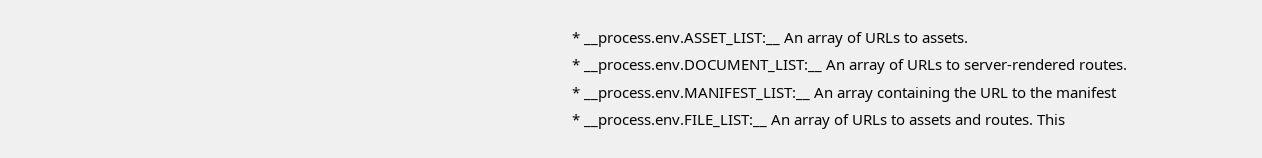* __process.env.ASSET_LIST:__ An array of URLs to assets.
* __process.env.DOCUMENT_LIST:__ An array of URLs to server-rendered routes.
* __process.env.MANIFEST_LIST:__ An array containing the URL to the manifest
* __process.env.FILE_LIST:__ An array of URLs to assets and routes. This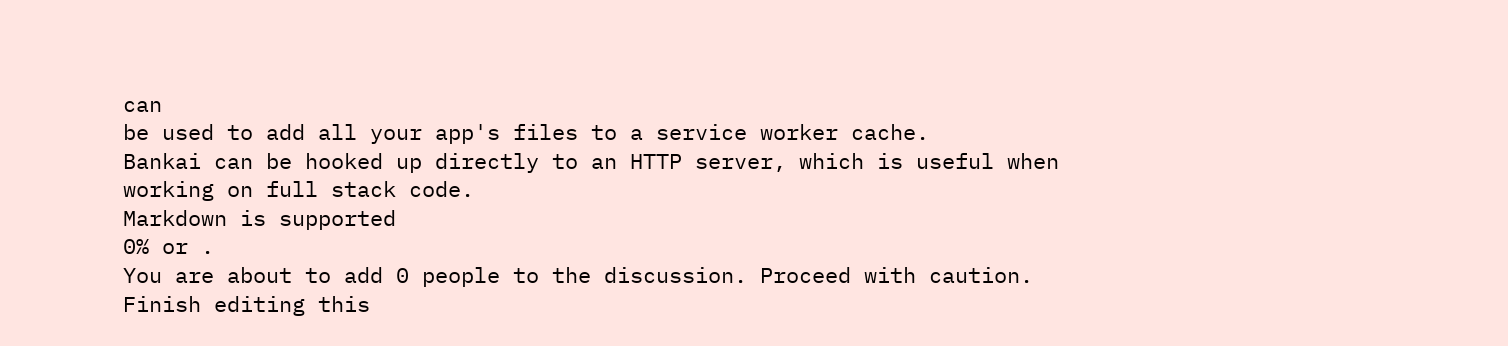can
be used to add all your app's files to a service worker cache.
Bankai can be hooked up directly to an HTTP server, which is useful when
working on full stack code.
Markdown is supported
0% or .
You are about to add 0 people to the discussion. Proceed with caution.
Finish editing this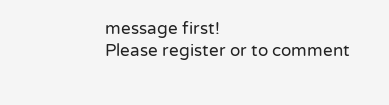message first!
Please register or to comment